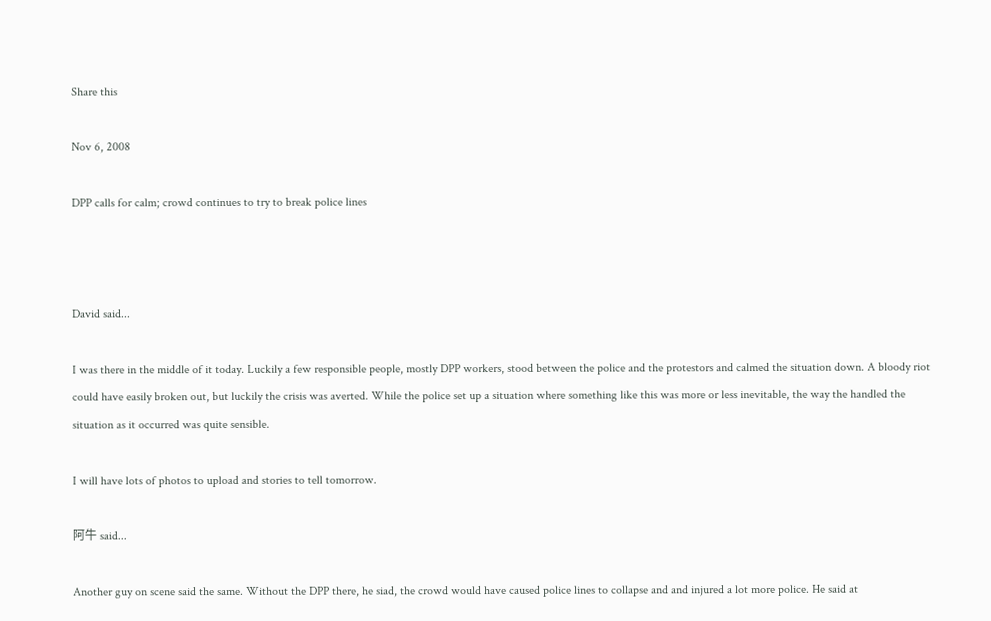Share this

Nov 6, 2008

DPP calls for calm; crowd continues to try to break police lines



David said...

I was there in the middle of it today. Luckily a few responsible people, mostly DPP workers, stood between the police and the protestors and calmed the situation down. A bloody riot could have easily broken out, but luckily the crisis was averted. While the police set up a situation where something like this was more or less inevitable, the way the handled the situation as it occurred was quite sensible.

I will have lots of photos to upload and stories to tell tomorrow.

阿牛 said...

Another guy on scene said the same. Without the DPP there, he siad, the crowd would have caused police lines to collapse and and injured a lot more police. He said at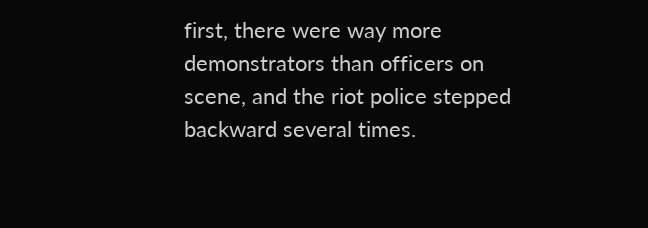first, there were way more demonstrators than officers on scene, and the riot police stepped backward several times.